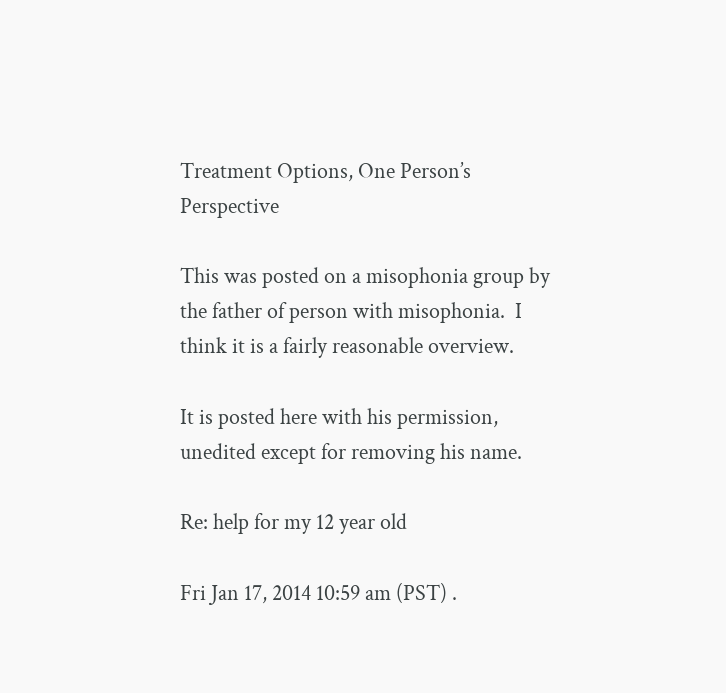Treatment Options, One Person’s Perspective

This was posted on a misophonia group by the father of person with misophonia.  I think it is a fairly reasonable overview.

It is posted here with his permission, unedited except for removing his name.

Re: help for my 12 year old

Fri Jan 17, 2014 10:59 am (PST) .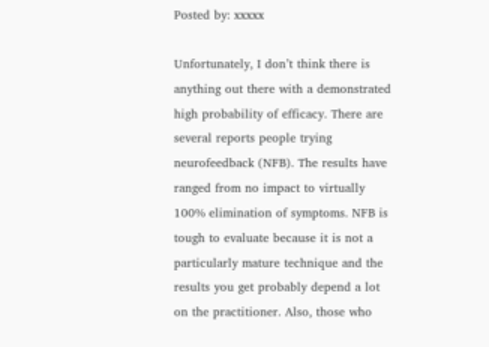Posted by: xxxxx

Unfortunately, I don’t think there is anything out there with a demonstrated high probability of efficacy. There are several reports people trying neurofeedback (NFB). The results have ranged from no impact to virtually 100% elimination of symptoms. NFB is tough to evaluate because it is not a particularly mature technique and the results you get probably depend a lot on the practitioner. Also, those who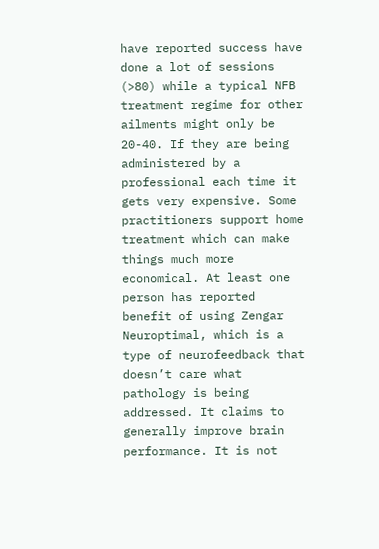have reported success have done a lot of sessions (>80) while a typical NFB treatment regime for other ailments might only be 20-40. If they are being administered by a professional each time it gets very expensive. Some practitioners support home treatment which can make things much more economical. At least one person has reported benefit of using Zengar Neuroptimal, which is a type of neurofeedback that doesn’t care what pathology is being addressed. It claims to generally improve brain performance. It is not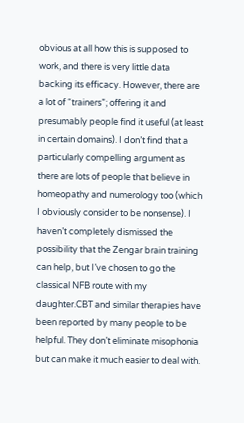obvious at all how this is supposed to work, and there is very little data backing its efficacy. However, there are a lot of “trainers”; offering it and presumably people find it useful (at least in certain domains). I don’t find that a particularly compelling argument as there are lots of people that believe in homeopathy and numerology too (which I obviously consider to be nonsense). I haven’t completely dismissed the possibility that the Zengar brain training can help, but I’ve chosen to go the classical NFB route with my daughter.CBT and similar therapies have been reported by many people to be helpful. They don’t eliminate misophonia but can make it much easier to deal with.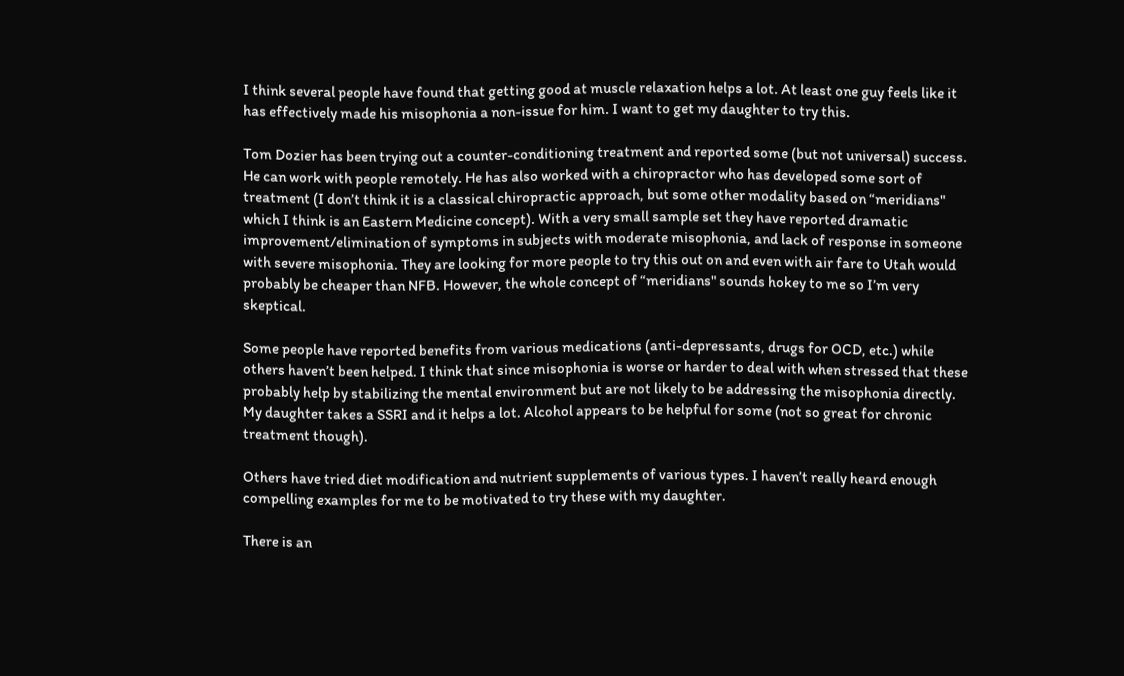I think several people have found that getting good at muscle relaxation helps a lot. At least one guy feels like it has effectively made his misophonia a non-issue for him. I want to get my daughter to try this.

Tom Dozier has been trying out a counter-conditioning treatment and reported some (but not universal) success. He can work with people remotely. He has also worked with a chiropractor who has developed some sort of treatment (I don’t think it is a classical chiropractic approach, but some other modality based on “meridians" which I think is an Eastern Medicine concept). With a very small sample set they have reported dramatic improvement/elimination of symptoms in subjects with moderate misophonia, and lack of response in someone with severe misophonia. They are looking for more people to try this out on and even with air fare to Utah would probably be cheaper than NFB. However, the whole concept of “meridians" sounds hokey to me so I’m very skeptical.

Some people have reported benefits from various medications (anti-depressants, drugs for OCD, etc.) while others haven’t been helped. I think that since misophonia is worse or harder to deal with when stressed that these probably help by stabilizing the mental environment but are not likely to be addressing the misophonia directly. My daughter takes a SSRI and it helps a lot. Alcohol appears to be helpful for some (not so great for chronic treatment though).

Others have tried diet modification and nutrient supplements of various types. I haven’t really heard enough compelling examples for me to be motivated to try these with my daughter.

There is an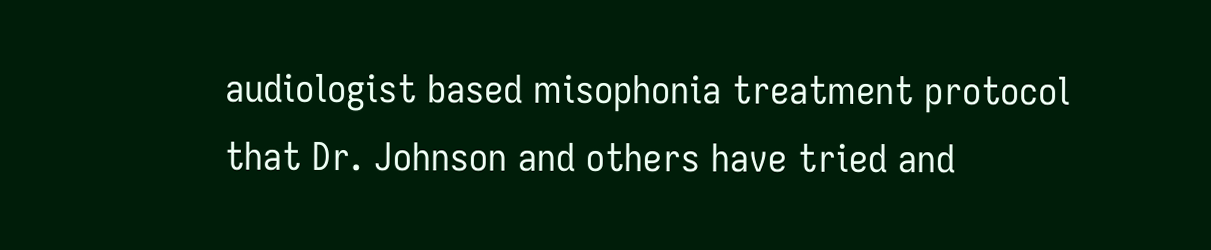audiologist based misophonia treatment protocol that Dr. Johnson and others have tried and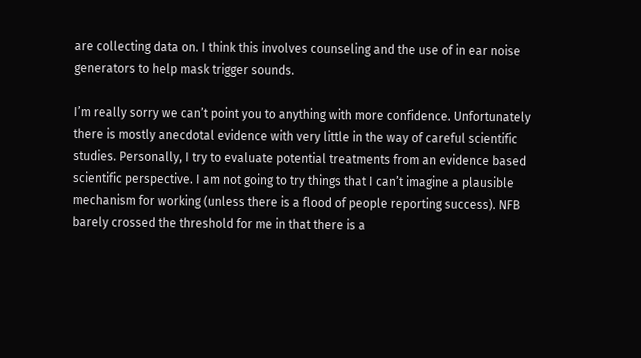are collecting data on. I think this involves counseling and the use of in ear noise generators to help mask trigger sounds.

I’m really sorry we can’t point you to anything with more confidence. Unfortunately there is mostly anecdotal evidence with very little in the way of careful scientific studies. Personally, I try to evaluate potential treatments from an evidence based scientific perspective. I am not going to try things that I can’t imagine a plausible mechanism for working (unless there is a flood of people reporting success). NFB barely crossed the threshold for me in that there is a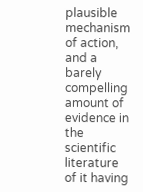plausible mechanism of action, and a barely compelling amount of evidence in the scientific literature of it having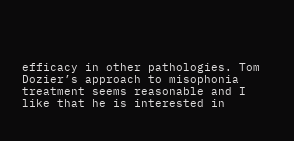efficacy in other pathologies. Tom Dozier’s approach to misophonia treatment seems reasonable and I like that he is interested in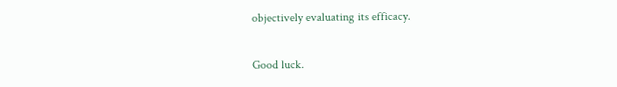objectively evaluating its efficacy.

Good luck.